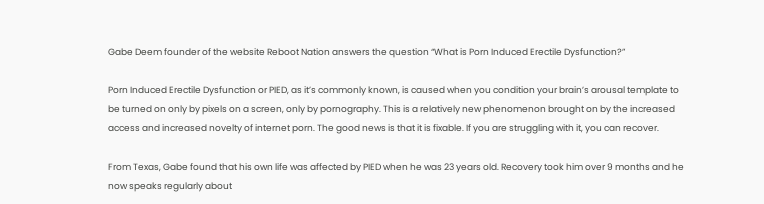Gabe Deem founder of the website Reboot Nation answers the question “What is Porn Induced Erectile Dysfunction?”

Porn Induced Erectile Dysfunction or PIED, as it’s commonly known, is caused when you condition your brain’s arousal template to be turned on only by pixels on a screen, only by pornography. This is a relatively new phenomenon brought on by the increased access and increased novelty of internet porn. The good news is that it is fixable. If you are struggling with it, you can recover.

From Texas, Gabe found that his own life was affected by PIED when he was 23 years old. Recovery took him over 9 months and he now speaks regularly about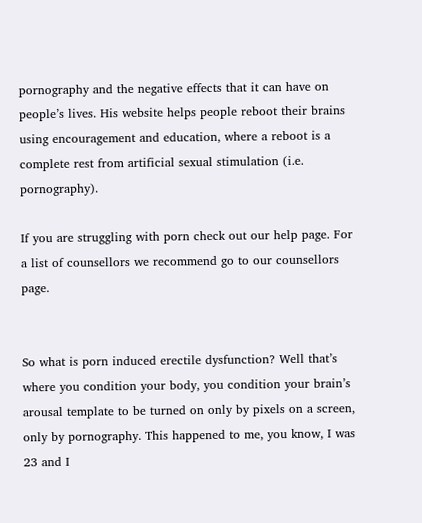pornography and the negative effects that it can have on people’s lives. His website helps people reboot their brains using encouragement and education, where a reboot is a complete rest from artificial sexual stimulation (i.e. pornography).

If you are struggling with porn check out our help page. For a list of counsellors we recommend go to our counsellors page.


So what is porn induced erectile dysfunction? Well that’s where you condition your body, you condition your brain’s arousal template to be turned on only by pixels on a screen, only by pornography. This happened to me, you know, I was 23 and I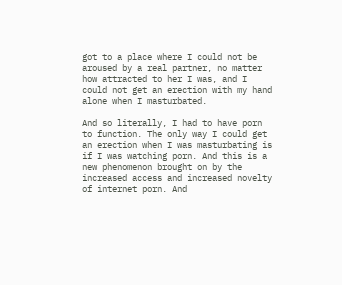got to a place where I could not be aroused by a real partner, no matter how attracted to her I was, and I could not get an erection with my hand alone when I masturbated.

And so literally, I had to have porn to function. The only way I could get an erection when I was masturbating is if I was watching porn. And this is a new phenomenon brought on by the increased access and increased novelty of internet porn. And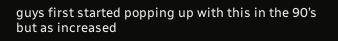guys first started popping up with this in the 90’s but as increased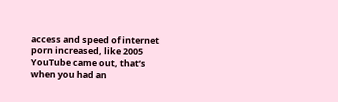access and speed of internet porn increased, like 2005 YouTube came out, that’s when you had an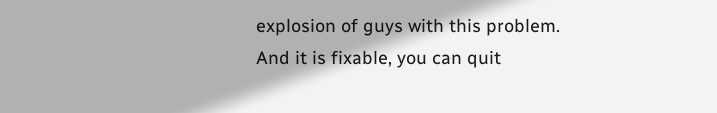explosion of guys with this problem. And it is fixable, you can quit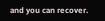and you can recover.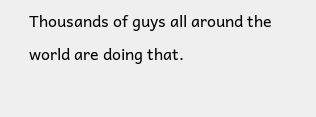Thousands of guys all around the world are doing that.